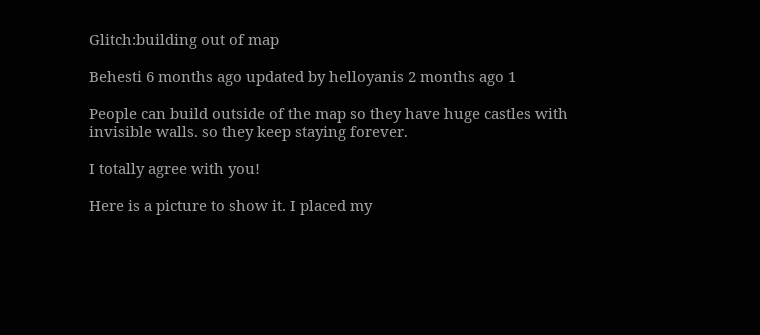Glitch:building out of map

Behesti 6 months ago updated by helloyanis 2 months ago 1

People can build outside of the map so they have huge castles with invisible walls. so they keep staying forever.

I totally agree with you!

Here is a picture to show it. I placed my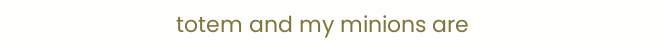totem and my minions are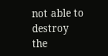not able to destroy the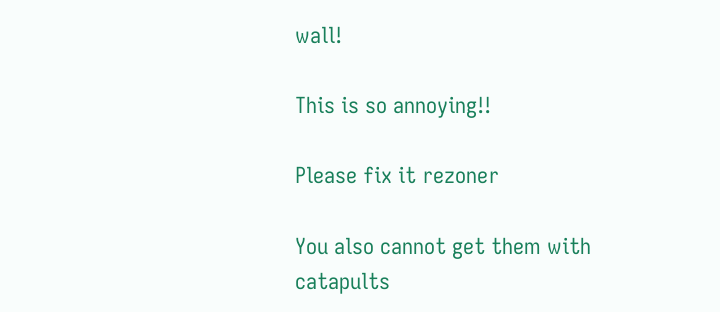wall!

This is so annoying!!

Please fix it rezoner

You also cannot get them with catapults